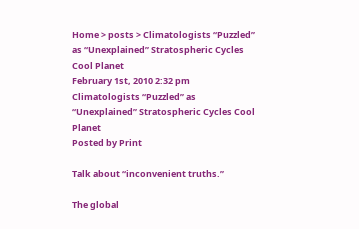Home > posts > Climatologists “Puzzled” as “Unexplained” Stratospheric Cycles Cool Planet
February 1st, 2010 2:32 pm
Climatologists “Puzzled” as “Unexplained” Stratospheric Cycles Cool Planet
Posted by Print

Talk about “inconvenient truths.”

The global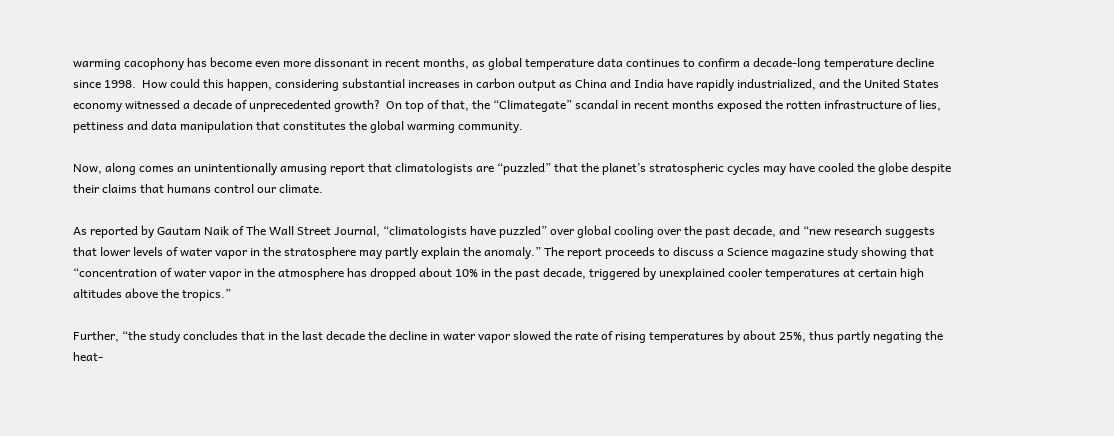warming cacophony has become even more dissonant in recent months, as global temperature data continues to confirm a decade-long temperature decline since 1998.  How could this happen, considering substantial increases in carbon output as China and India have rapidly industrialized, and the United States economy witnessed a decade of unprecedented growth?  On top of that, the “Climategate” scandal in recent months exposed the rotten infrastructure of lies, pettiness and data manipulation that constitutes the global warming community.

Now, along comes an unintentionally amusing report that climatologists are “puzzled” that the planet’s stratospheric cycles may have cooled the globe despite their claims that humans control our climate.

As reported by Gautam Naik of The Wall Street Journal, “climatologists have puzzled” over global cooling over the past decade, and “new research suggests that lower levels of water vapor in the stratosphere may partly explain the anomaly.” The report proceeds to discuss a Science magazine study showing that “concentration of water vapor in the atmosphere has dropped about 10% in the past decade, triggered by unexplained cooler temperatures at certain high altitudes above the tropics.”

Further, “the study concludes that in the last decade the decline in water vapor slowed the rate of rising temperatures by about 25%, thus partly negating the heat-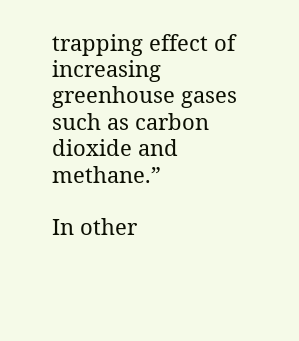trapping effect of increasing greenhouse gases such as carbon dioxide and methane.”

In other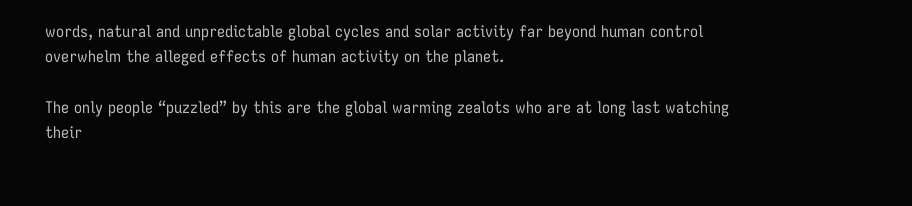words, natural and unpredictable global cycles and solar activity far beyond human control overwhelm the alleged effects of human activity on the planet.

The only people “puzzled” by this are the global warming zealots who are at long last watching their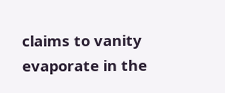claims to vanity evaporate in the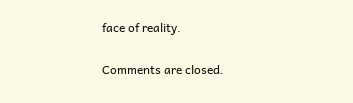face of reality.

Comments are closed.